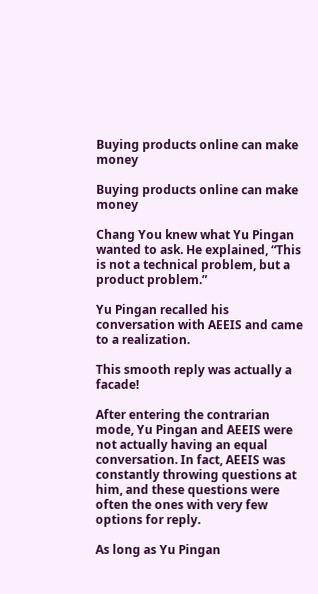Buying products online can make money

Buying products online can make money

Chang You knew what Yu Pingan wanted to ask. He explained, “This is not a technical problem, but a product problem.”

Yu Pingan recalled his conversation with AEEIS and came to a realization.

This smooth reply was actually a facade!

After entering the contrarian mode, Yu Pingan and AEEIS were not actually having an equal conversation. In fact, AEEIS was constantly throwing questions at him, and these questions were often the ones with very few options for reply.

As long as Yu Pingan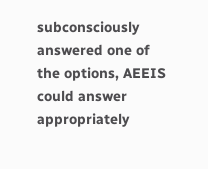subconsciously answered one of the options, AEEIS could answer appropriately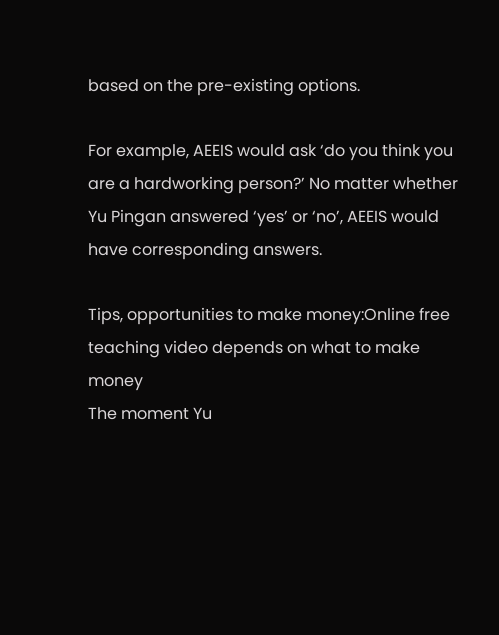based on the pre-existing options.

For example, AEEIS would ask ‘do you think you are a hardworking person?’ No matter whether Yu Pingan answered ‘yes’ or ‘no’, AEEIS would have corresponding answers.

Tips, opportunities to make money:Online free teaching video depends on what to make money
The moment Yu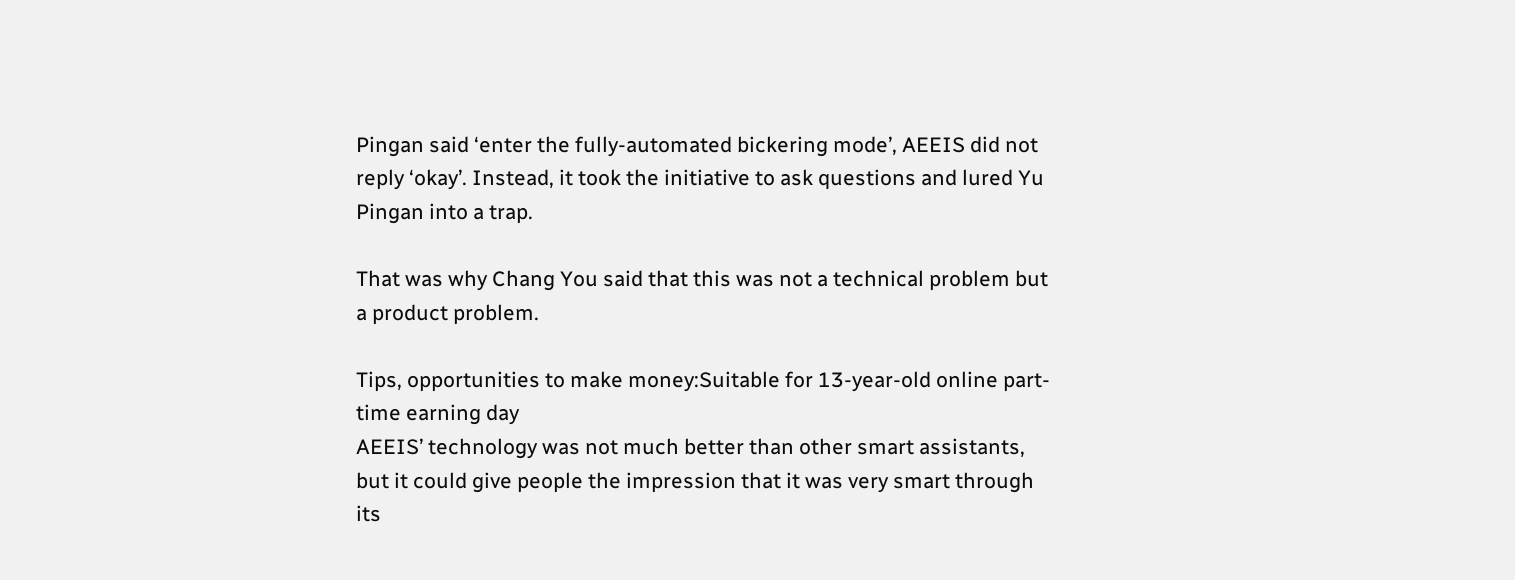Pingan said ‘enter the fully-automated bickering mode’, AEEIS did not reply ‘okay’. Instead, it took the initiative to ask questions and lured Yu Pingan into a trap.

That was why Chang You said that this was not a technical problem but a product problem.

Tips, opportunities to make money:Suitable for 13-year-old online part-time earning day
AEEIS’ technology was not much better than other smart assistants, but it could give people the impression that it was very smart through its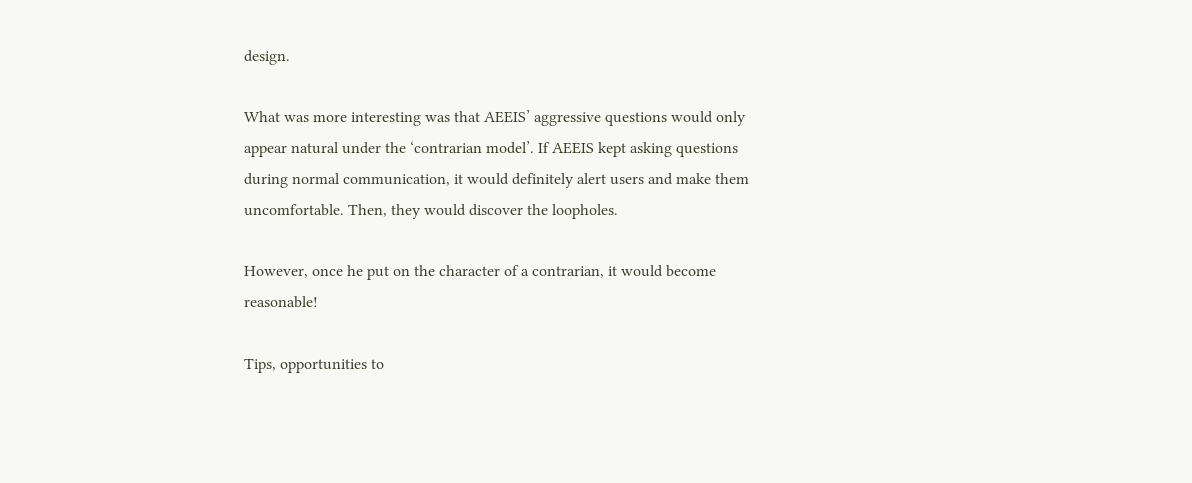design.

What was more interesting was that AEEIS’ aggressive questions would only appear natural under the ‘contrarian model’. If AEEIS kept asking questions during normal communication, it would definitely alert users and make them uncomfortable. Then, they would discover the loopholes.

However, once he put on the character of a contrarian, it would become reasonable!

Tips, opportunities to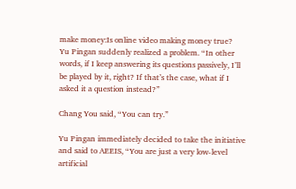make money:Is online video making money true?
Yu Pingan suddenly realized a problem. “In other words, if I keep answering its questions passively, I’ll be played by it, right? If that’s the case, what if I asked it a question instead?”

Chang You said, “You can try.”

Yu Pingan immediately decided to take the initiative and said to AEEIS, “You are just a very low-level artificial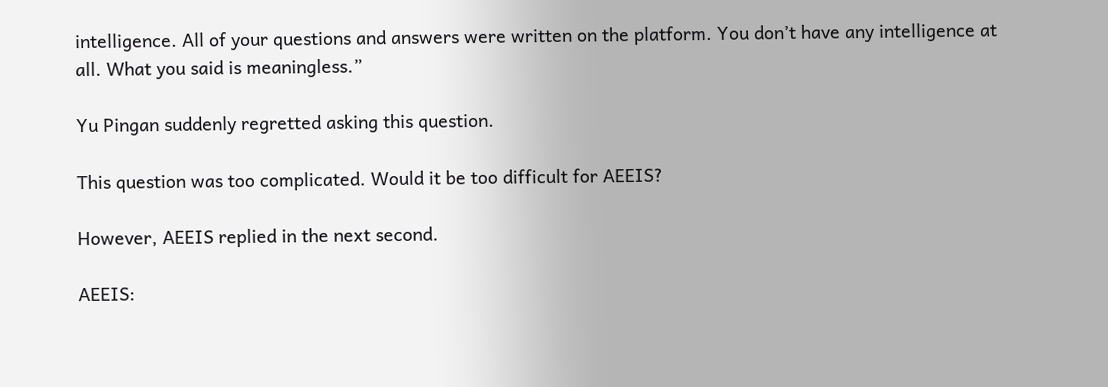intelligence. All of your questions and answers were written on the platform. You don’t have any intelligence at all. What you said is meaningless.”

Yu Pingan suddenly regretted asking this question.

This question was too complicated. Would it be too difficult for AEEIS?

However, AEEIS replied in the next second.

AEEIS: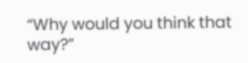“Why would you think that way?”